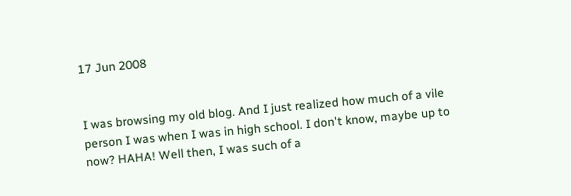17 Jun 2008


I was browsing my old blog. And I just realized how much of a vile person I was when I was in high school. I don't know, maybe up to now? HAHA! Well then, I was such of a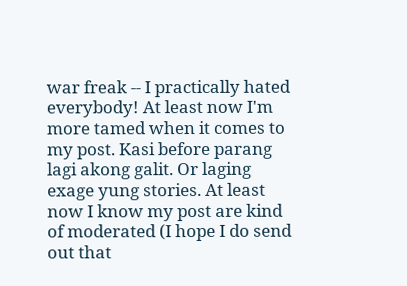war freak -- I practically hated everybody! At least now I'm more tamed when it comes to my post. Kasi before parang lagi akong galit. Or laging exage yung stories. At least now I know my post are kind of moderated (I hope I do send out that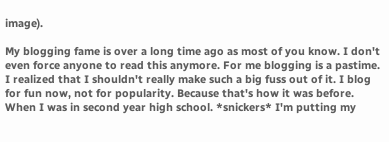image).

My blogging fame is over a long time ago as most of you know. I don't even force anyone to read this anymore. For me blogging is a pastime. I realized that I shouldn't really make such a big fuss out of it. I blog for fun now, not for popularity. Because that's how it was before. When I was in second year high school. *snickers* I'm putting my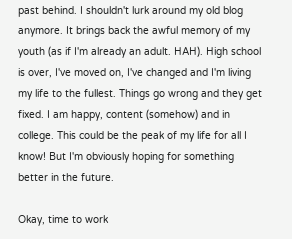past behind. I shouldn't lurk around my old blog anymore. It brings back the awful memory of my youth (as if I'm already an adult. HAH). High school is over, I've moved on, I've changed and I'm living my life to the fullest. Things go wrong and they get fixed. I am happy, content (somehow) and in college. This could be the peak of my life for all I know! But I'm obviously hoping for something better in the future.

Okay, time to work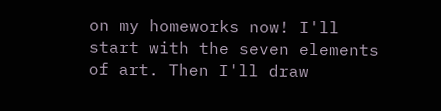on my homeworks now! I'll start with the seven elements of art. Then I'll draw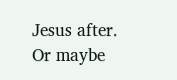Jesus after. Or maybe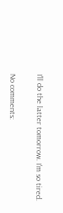I'll do the latter tomorrow. I'm so tired.

No comments: